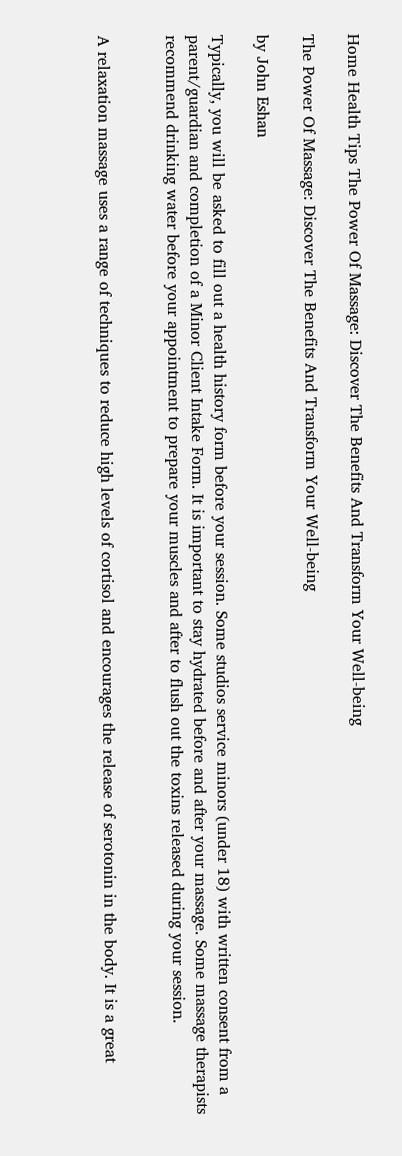Home Health Tips The Power Of Massage: Discover The Benefits And Transform Your Well-being

The Power Of Massage: Discover The Benefits And Transform Your Well-being

by John Eshan

Typically, you will be asked to fill out a health history form before your session. Some studios service minors (under 18) with written consent from a parent/guardian and completion of a Minor Client Intake Form. It is important to stay hydrated before and after your massage. Some massage therapists recommend drinking water before your appointment to prepare your muscles and after to flush out the toxins released during your session.


A relaxation massage uses a range of techniques to reduce high levels of cortisol and encourages the release of serotonin in the body. It is a great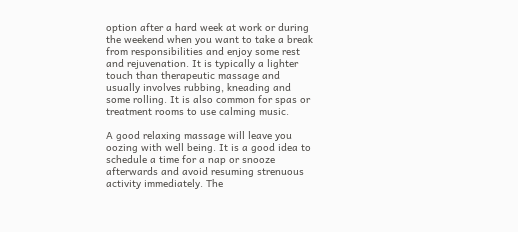option after a hard week at work or during the weekend when you want to take a break from responsibilities and enjoy some rest and rejuvenation. It is typically a lighter touch than therapeutic massage and usually involves rubbing, kneading and some rolling. It is also common for spas or treatment rooms to use calming music.

A good relaxing massage will leave you oozing with well being. It is a good idea to schedule a time for a nap or snooze afterwards and avoid resuming strenuous activity immediately. The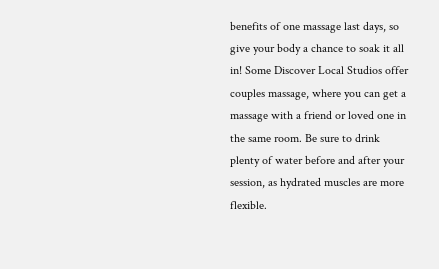benefits of one massage last days, so give your body a chance to soak it all in! Some Discover Local Studios offer couples massage, where you can get a massage with a friend or loved one in the same room. Be sure to drink plenty of water before and after your session, as hydrated muscles are more flexible.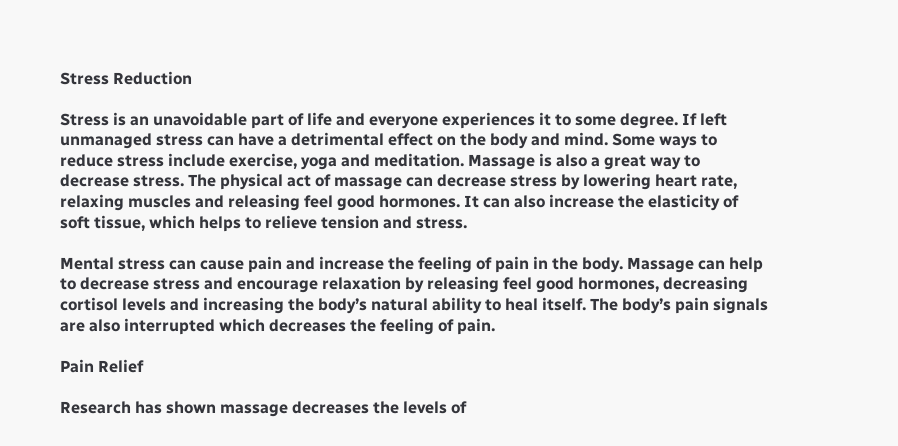Stress Reduction

Stress is an unavoidable part of life and everyone experiences it to some degree. If left unmanaged stress can have a detrimental effect on the body and mind. Some ways to reduce stress include exercise, yoga and meditation. Massage is also a great way to decrease stress. The physical act of massage can decrease stress by lowering heart rate, relaxing muscles and releasing feel good hormones. It can also increase the elasticity of soft tissue, which helps to relieve tension and stress.

Mental stress can cause pain and increase the feeling of pain in the body. Massage can help to decrease stress and encourage relaxation by releasing feel good hormones, decreasing cortisol levels and increasing the body’s natural ability to heal itself. The body’s pain signals are also interrupted which decreases the feeling of pain.

Pain Relief

Research has shown massage decreases the levels of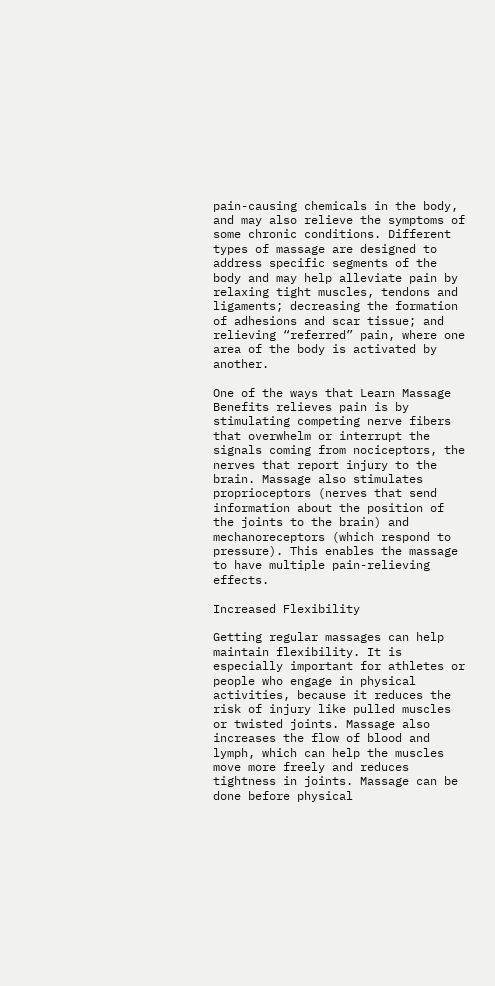pain-causing chemicals in the body, and may also relieve the symptoms of some chronic conditions. Different types of massage are designed to address specific segments of the body and may help alleviate pain by relaxing tight muscles, tendons and ligaments; decreasing the formation of adhesions and scar tissue; and relieving “referred” pain, where one area of the body is activated by another.

One of the ways that Learn Massage Benefits relieves pain is by stimulating competing nerve fibers that overwhelm or interrupt the signals coming from nociceptors, the nerves that report injury to the brain. Massage also stimulates proprioceptors (nerves that send information about the position of the joints to the brain) and mechanoreceptors (which respond to pressure). This enables the massage to have multiple pain-relieving effects.

Increased Flexibility

Getting regular massages can help maintain flexibility. It is especially important for athletes or people who engage in physical activities, because it reduces the risk of injury like pulled muscles or twisted joints. Massage also increases the flow of blood and lymph, which can help the muscles move more freely and reduces tightness in joints. Massage can be done before physical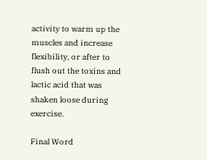activity to warm up the muscles and increase flexibility, or after to flush out the toxins and lactic acid that was shaken loose during exercise.

Final Word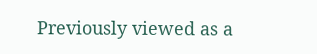Previously viewed as a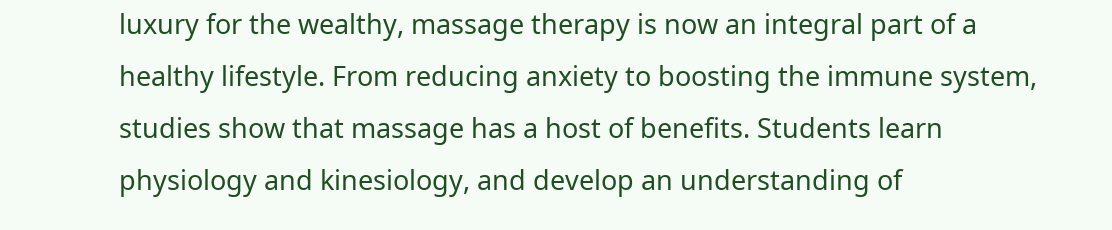luxury for the wealthy, massage therapy is now an integral part of a healthy lifestyle. From reducing anxiety to boosting the immune system, studies show that massage has a host of benefits. Students learn physiology and kinesiology, and develop an understanding of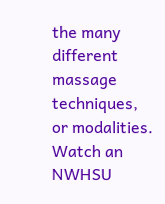the many different massage techniques, or modalities. Watch an NWHSU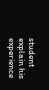student explain his experience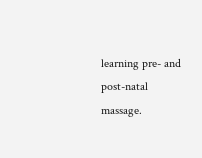learning pre- and post-natal massage.